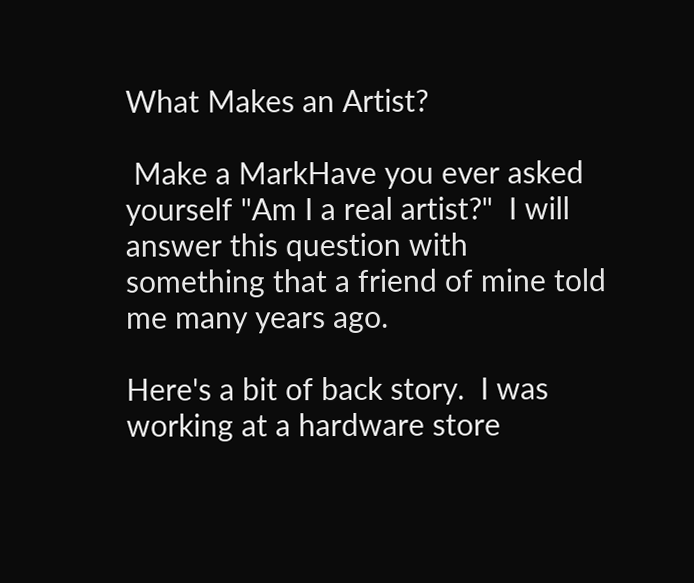What Makes an Artist?

 Make a MarkHave you ever asked yourself "Am I a real artist?"  I will answer this question with something that a friend of mine told me many years ago.

Here's a bit of back story.  I was working at a hardware store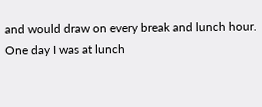and would draw on every break and lunch hour.  One day I was at lunch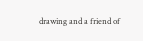drawing and a friend of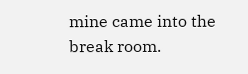mine came into the break room.